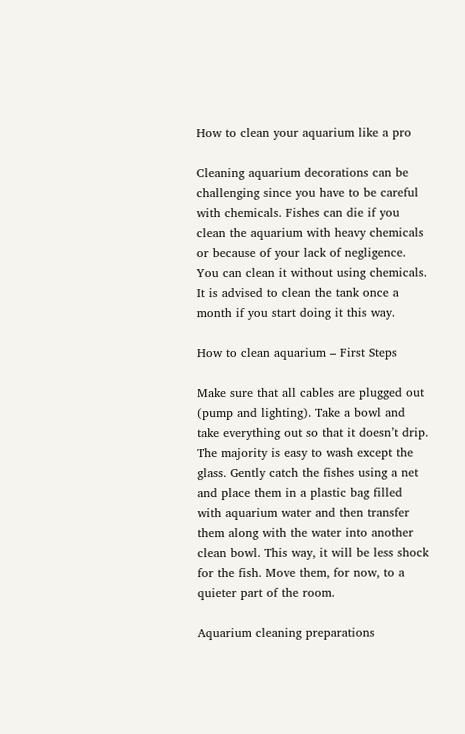How to clean your aquarium like a pro

Cleaning aquarium decorations can be challenging since you have to be careful with chemicals. Fishes can die if you clean the aquarium with heavy chemicals or because of your lack of negligence. You can clean it without using chemicals. It is advised to clean the tank once a month if you start doing it this way.

How to clean aquarium – First Steps

Make sure that all cables are plugged out (pump and lighting). Take a bowl and take everything out so that it doesn’t drip. The majority is easy to wash except the glass. Gently catch the fishes using a net and place them in a plastic bag filled with aquarium water and then transfer them along with the water into another clean bowl. This way, it will be less shock for the fish. Move them, for now, to a quieter part of the room.

Aquarium cleaning preparations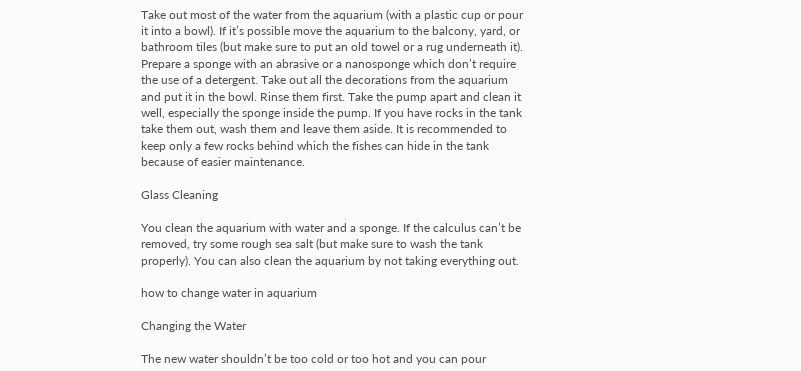Take out most of the water from the aquarium (with a plastic cup or pour it into a bowl). If it’s possible move the aquarium to the balcony, yard, or bathroom tiles (but make sure to put an old towel or a rug underneath it). Prepare a sponge with an abrasive or a nanosponge which don’t require the use of a detergent. Take out all the decorations from the aquarium and put it in the bowl. Rinse them first. Take the pump apart and clean it well, especially the sponge inside the pump. If you have rocks in the tank take them out, wash them and leave them aside. It is recommended to keep only a few rocks behind which the fishes can hide in the tank because of easier maintenance.

Glass Cleaning

You clean the aquarium with water and a sponge. If the calculus can’t be removed, try some rough sea salt (but make sure to wash the tank properly). You can also clean the aquarium by not taking everything out.

how to change water in aquarium

Changing the Water

The new water shouldn’t be too cold or too hot and you can pour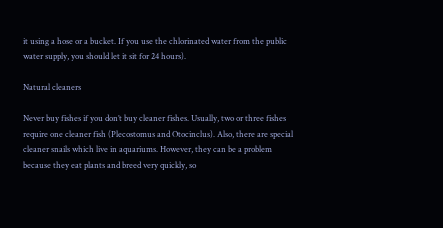it using a hose or a bucket. If you use the chlorinated water from the public water supply, you should let it sit for 24 hours).

Natural cleaners

Never buy fishes if you don’t buy cleaner fishes. Usually, two or three fishes require one cleaner fish (Plecostomus and Otocinclus). Also, there are special cleaner snails which live in aquariums. However, they can be a problem because they eat plants and breed very quickly, so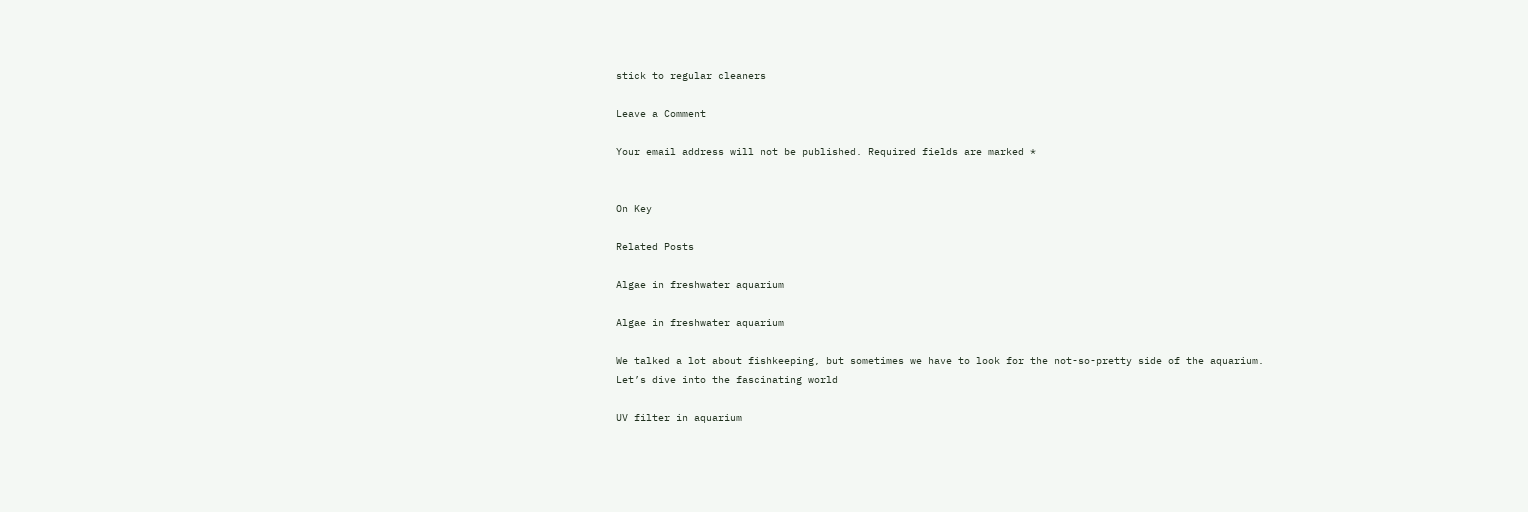stick to regular cleaners

Leave a Comment

Your email address will not be published. Required fields are marked *


On Key

Related Posts

Algae in freshwater aquarium

Algae in freshwater aquarium

We talked a lot about fishkeeping, but sometimes we have to look for the not-so-pretty side of the aquarium. Let’s dive into the fascinating world

UV filter in aquarium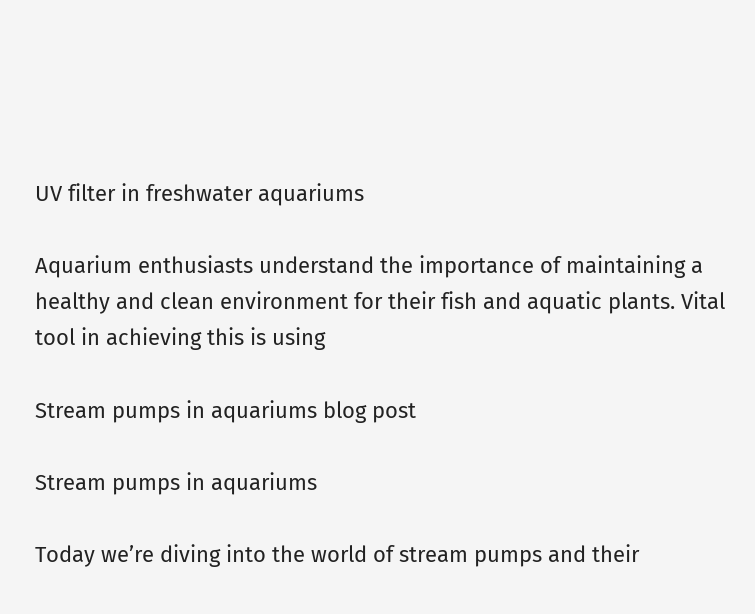UV filter in freshwater aquariums

Aquarium enthusiasts understand the importance of maintaining a healthy and clean environment for their fish and aquatic plants. Vital tool in achieving this is using

Stream pumps in aquariums blog post

Stream pumps in aquariums

Today we’re diving into the world of stream pumps and their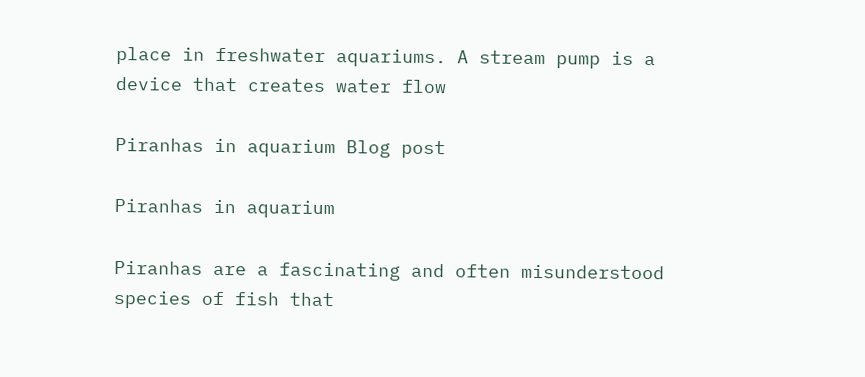place in freshwater aquariums. A stream pump is a device that creates water flow

Piranhas in aquarium Blog post

Piranhas in aquarium

Piranhas are a fascinating and often misunderstood species of fish that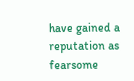have gained a reputation as fearsome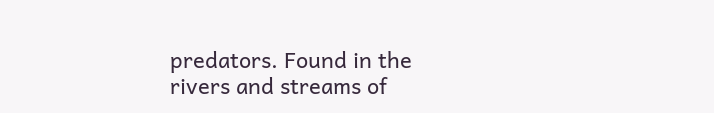predators. Found in the rivers and streams of